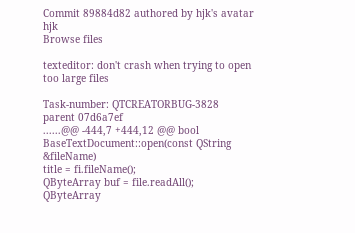Commit 89884d82 authored by hjk's avatar hjk
Browse files

texteditor: don't crash when trying to open too large files

Task-number: QTCREATORBUG-3828
parent 07d6a7ef
......@@ -444,7 +444,12 @@ bool BaseTextDocument::open(const QString &fileName)
title = fi.fileName();
QByteArray buf = file.readAll();
QByteArray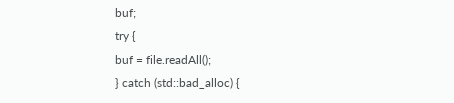buf;
try {
buf = file.readAll();
} catch (std::bad_alloc) {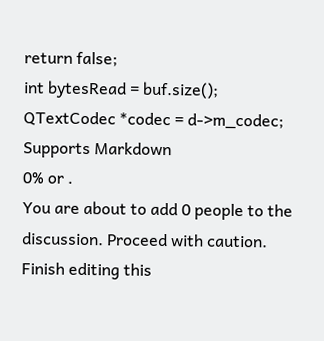return false;
int bytesRead = buf.size();
QTextCodec *codec = d->m_codec;
Supports Markdown
0% or .
You are about to add 0 people to the discussion. Proceed with caution.
Finish editing this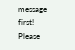message first!
Please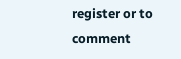register or to comment